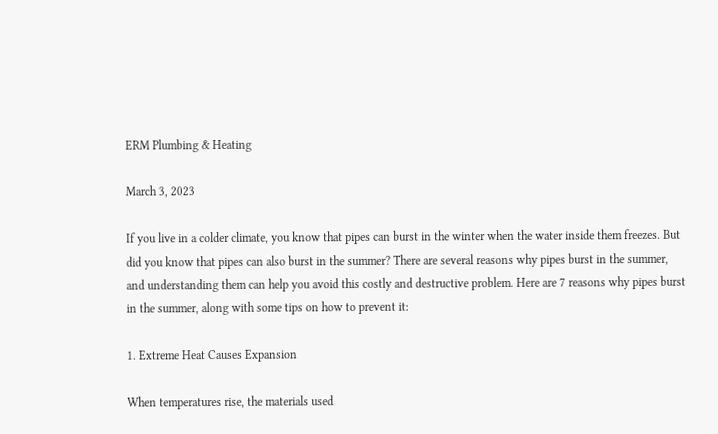ERM Plumbing & Heating

March 3, 2023

If you live in a colder climate, you know that pipes can burst in the winter when the water inside them freezes. But did you know that pipes can also burst in the summer? There are several reasons why pipes burst in the summer, and understanding them can help you avoid this costly and destructive problem. Here are 7 reasons why pipes burst in the summer, along with some tips on how to prevent it:

1. Extreme Heat Causes Expansion

When temperatures rise, the materials used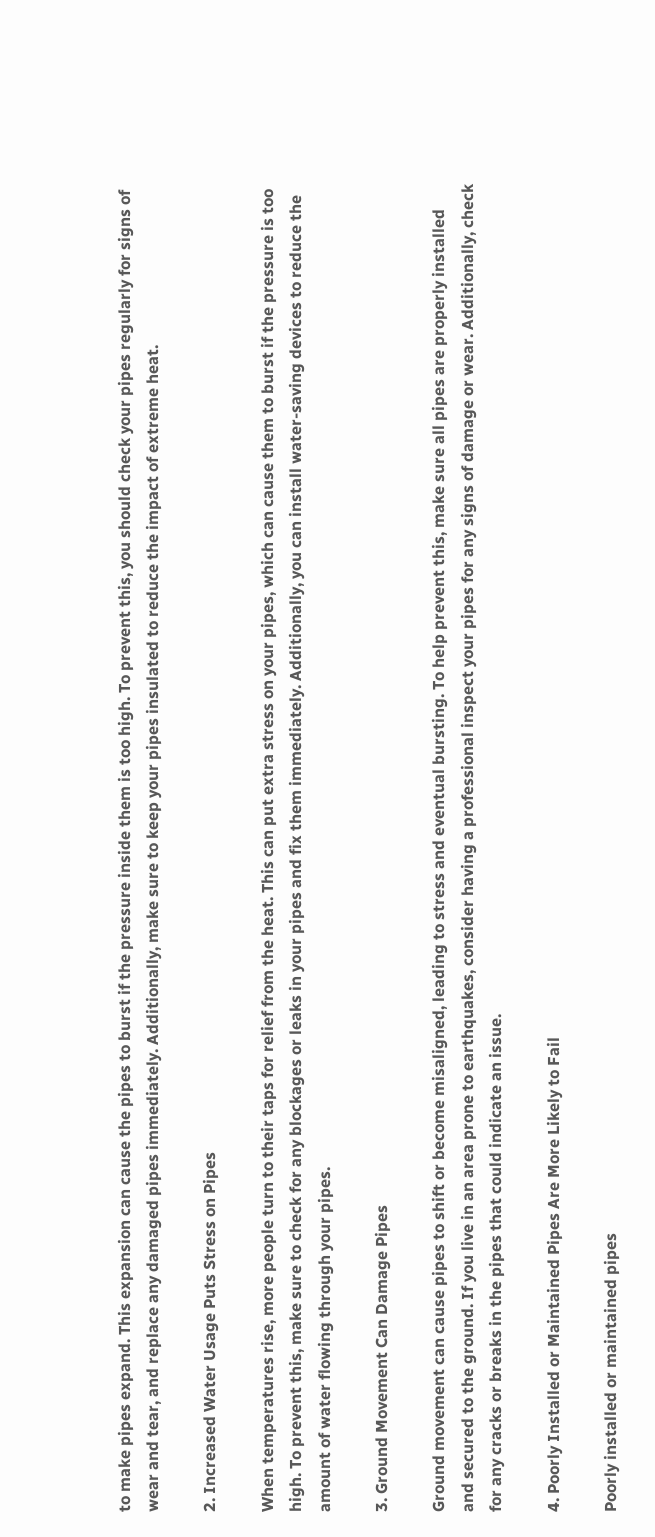to make pipes expand. This expansion can cause the pipes to burst if the pressure inside them is too high. To prevent this, you should check your pipes regularly for signs of wear and tear, and replace any damaged pipes immediately. Additionally, make sure to keep your pipes insulated to reduce the impact of extreme heat.

2. Increased Water Usage Puts Stress on Pipes

When temperatures rise, more people turn to their taps for relief from the heat. This can put extra stress on your pipes, which can cause them to burst if the pressure is too high. To prevent this, make sure to check for any blockages or leaks in your pipes and fix them immediately. Additionally, you can install water-saving devices to reduce the amount of water flowing through your pipes.

3. Ground Movement Can Damage Pipes

Ground movement can cause pipes to shift or become misaligned, leading to stress and eventual bursting. To help prevent this, make sure all pipes are properly installed and secured to the ground. If you live in an area prone to earthquakes, consider having a professional inspect your pipes for any signs of damage or wear. Additionally, check for any cracks or breaks in the pipes that could indicate an issue.

4. Poorly Installed or Maintained Pipes Are More Likely to Fail

Poorly installed or maintained pipes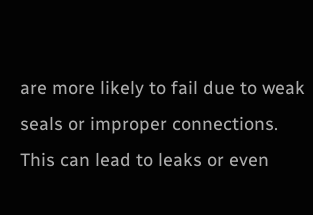are more likely to fail due to weak seals or improper connections. This can lead to leaks or even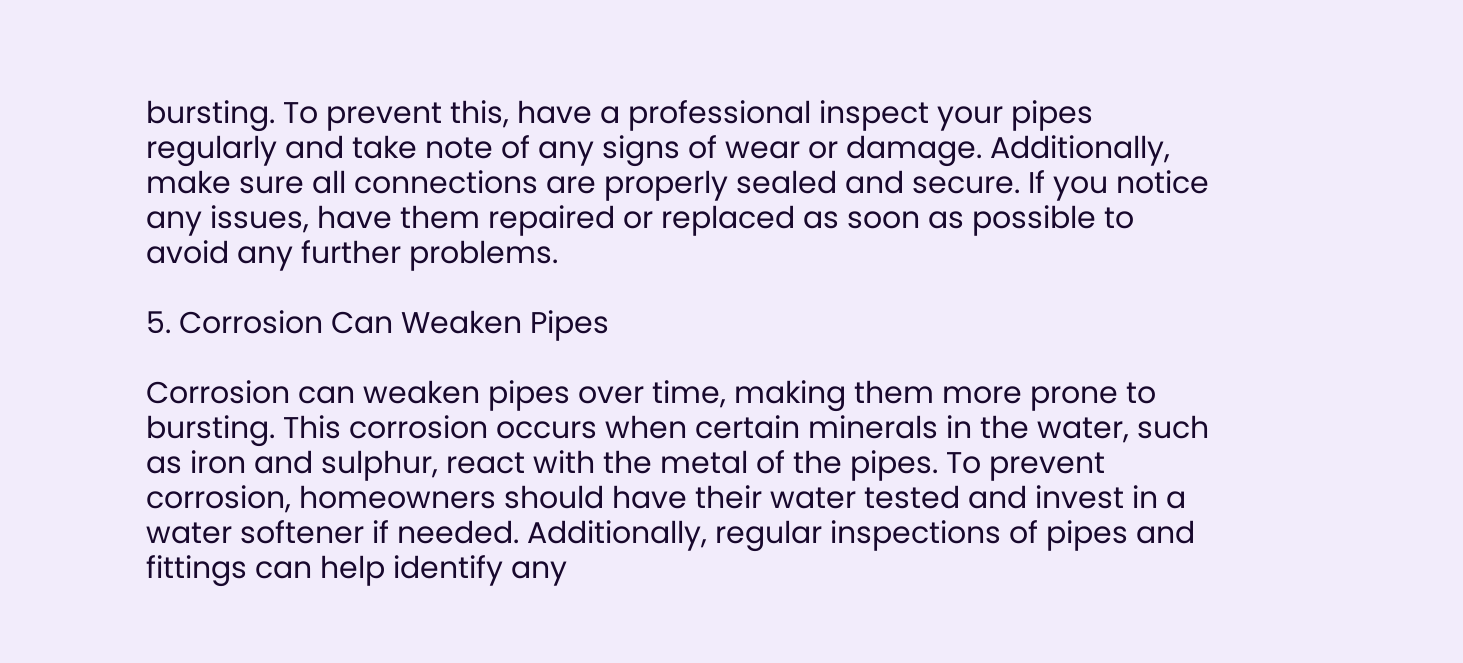bursting. To prevent this, have a professional inspect your pipes regularly and take note of any signs of wear or damage. Additionally, make sure all connections are properly sealed and secure. If you notice any issues, have them repaired or replaced as soon as possible to avoid any further problems.

5. Corrosion Can Weaken Pipes

Corrosion can weaken pipes over time, making them more prone to bursting. This corrosion occurs when certain minerals in the water, such as iron and sulphur, react with the metal of the pipes. To prevent corrosion, homeowners should have their water tested and invest in a water softener if needed. Additionally, regular inspections of pipes and fittings can help identify any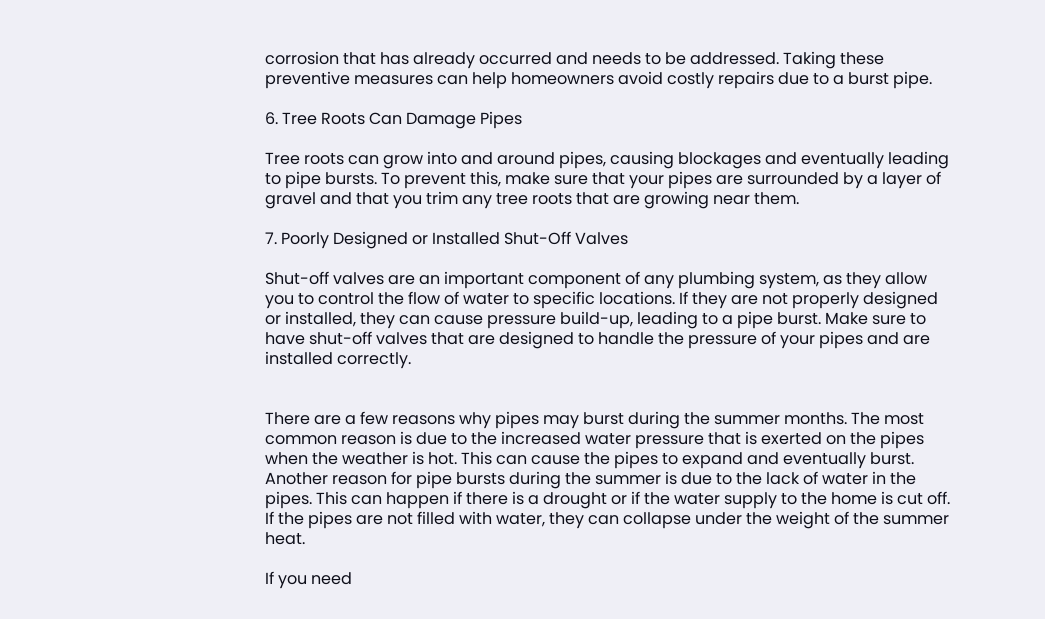corrosion that has already occurred and needs to be addressed. Taking these preventive measures can help homeowners avoid costly repairs due to a burst pipe.

6. Tree Roots Can Damage Pipes

Tree roots can grow into and around pipes, causing blockages and eventually leading to pipe bursts. To prevent this, make sure that your pipes are surrounded by a layer of gravel and that you trim any tree roots that are growing near them.

7. Poorly Designed or Installed Shut-Off Valves

Shut-off valves are an important component of any plumbing system, as they allow you to control the flow of water to specific locations. If they are not properly designed or installed, they can cause pressure build-up, leading to a pipe burst. Make sure to have shut-off valves that are designed to handle the pressure of your pipes and are installed correctly.


There are a few reasons why pipes may burst during the summer months. The most common reason is due to the increased water pressure that is exerted on the pipes when the weather is hot. This can cause the pipes to expand and eventually burst. Another reason for pipe bursts during the summer is due to the lack of water in the pipes. This can happen if there is a drought or if the water supply to the home is cut off. If the pipes are not filled with water, they can collapse under the weight of the summer heat.

If you need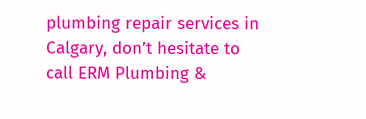plumbing repair services in Calgary, don’t hesitate to call ERM Plumbing &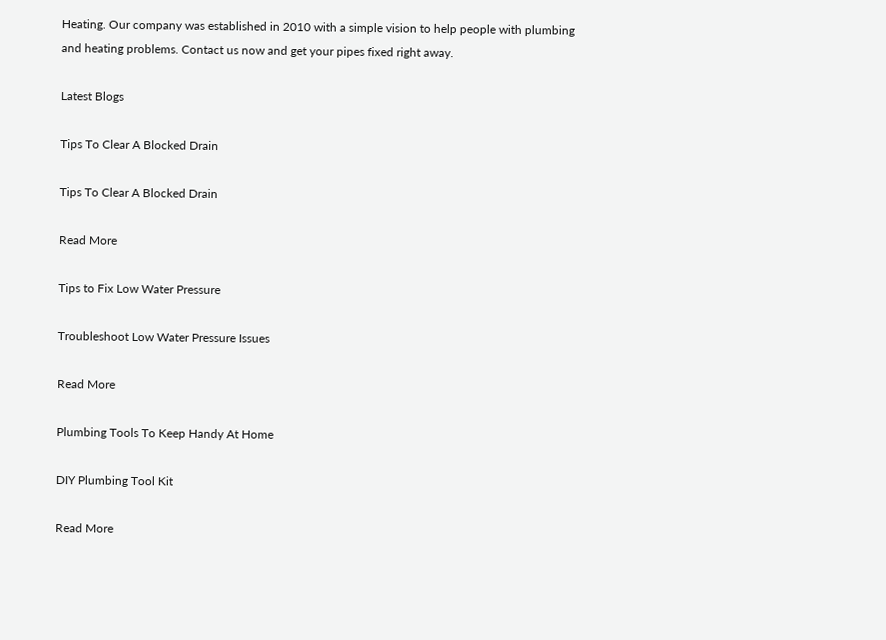Heating. Our company was established in 2010 with a simple vision to help people with plumbing and heating problems. Contact us now and get your pipes fixed right away.

Latest Blogs

Tips To Clear A Blocked Drain

Tips To Clear A Blocked Drain

Read More

Tips to Fix Low Water Pressure

Troubleshoot Low Water Pressure Issues

Read More

Plumbing Tools To Keep Handy At Home

DIY Plumbing Tool Kit

Read More